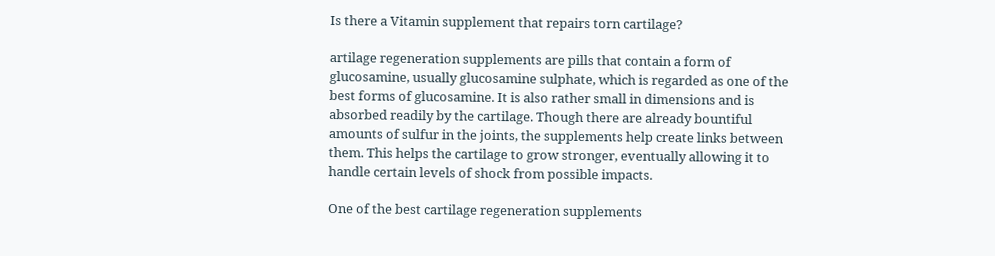Is there a Vitamin supplement that repairs torn cartilage?

artilage regeneration supplements are pills that contain a form of glucosamine, usually glucosamine sulphate, which is regarded as one of the best forms of glucosamine. It is also rather small in dimensions and is absorbed readily by the cartilage. Though there are already bountiful amounts of sulfur in the joints, the supplements help create links between them. This helps the cartilage to grow stronger, eventually allowing it to handle certain levels of shock from possible impacts.

One of the best cartilage regeneration supplements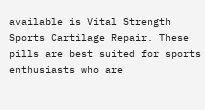available is Vital Strength Sports Cartilage Repair. These pills are best suited for sports enthusiasts who are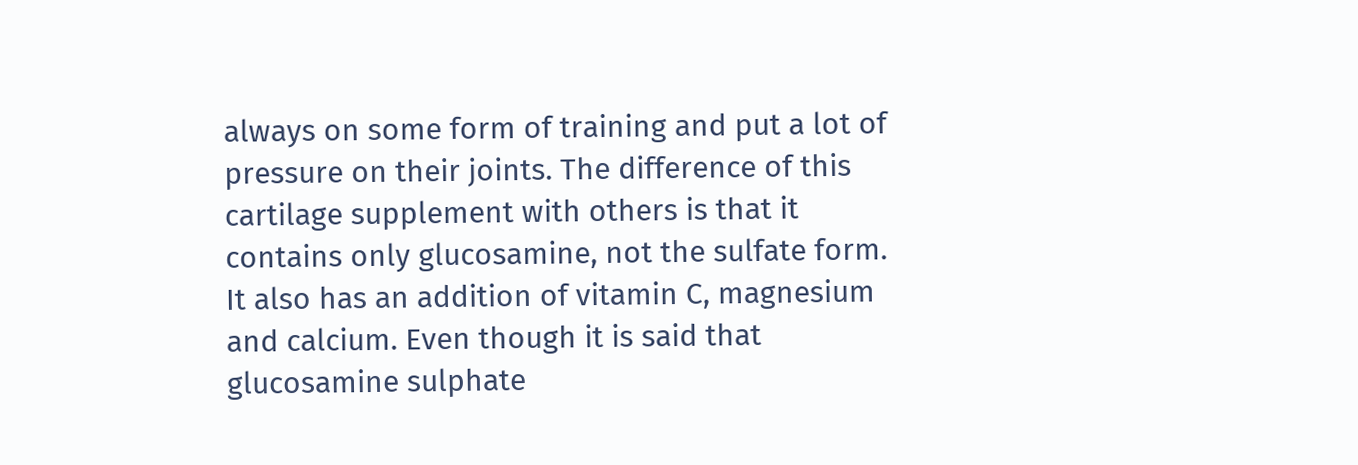always on some form of training and put a lot of pressure on their joints. The difference of this cartilage supplement with others is that it contains only glucosamine, not the sulfate form. It also has an addition of vitamin C, magnesium and calcium. Even though it is said that glucosamine sulphate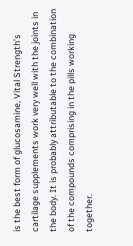is the best form of glucosamine, Vital Strength’s cartilage supplements work very well with the joints in the body. It is probably attributable to the combination of the compounds comprising in the pills working together.